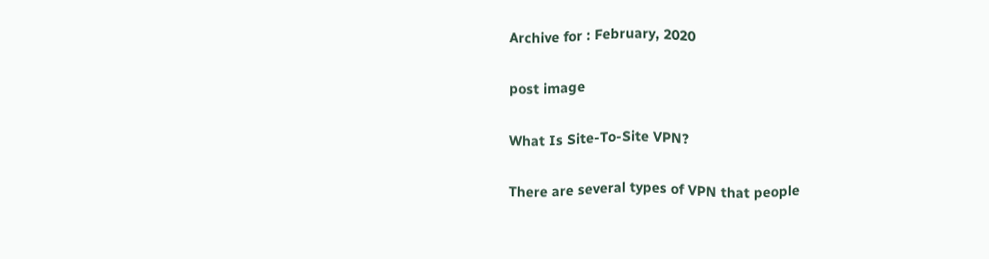Archive for : February, 2020

post image

What Is Site-To-Site VPN?

There are several types of VPN that people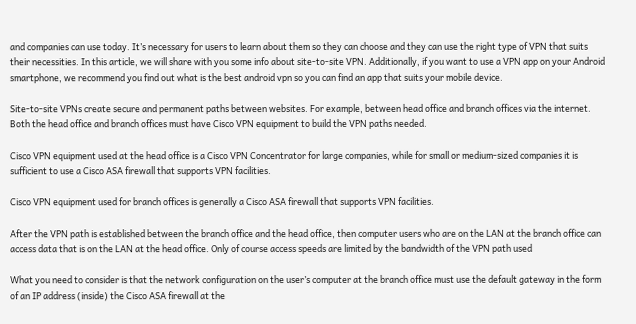and companies can use today. It’s necessary for users to learn about them so they can choose and they can use the right type of VPN that suits their necessities. In this article, we will share with you some info about site-to-site VPN. Additionally, if you want to use a VPN app on your Android smartphone, we recommend you find out what is the best android vpn so you can find an app that suits your mobile device.

Site-to-site VPNs create secure and permanent paths between websites. For example, between head office and branch offices via the internet. Both the head office and branch offices must have Cisco VPN equipment to build the VPN paths needed.

Cisco VPN equipment used at the head office is a Cisco VPN Concentrator for large companies, while for small or medium-sized companies it is sufficient to use a Cisco ASA firewall that supports VPN facilities.

Cisco VPN equipment used for branch offices is generally a Cisco ASA firewall that supports VPN facilities.

After the VPN path is established between the branch office and the head office, then computer users who are on the LAN at the branch office can access data that is on the LAN at the head office. Only of course access speeds are limited by the bandwidth of the VPN path used

What you need to consider is that the network configuration on the user’s computer at the branch office must use the default gateway in the form of an IP address (inside) the Cisco ASA firewall at the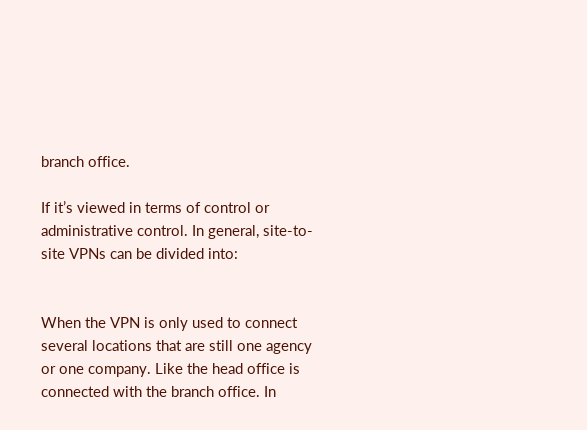branch office.

If it’s viewed in terms of control or administrative control. In general, site-to-site VPNs can be divided into:


When the VPN is only used to connect several locations that are still one agency or one company. Like the head office is connected with the branch office. In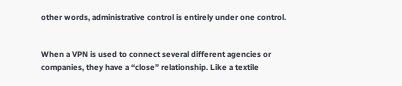other words, administrative control is entirely under one control.


When a VPN is used to connect several different agencies or companies, they have a “close” relationship. Like a textile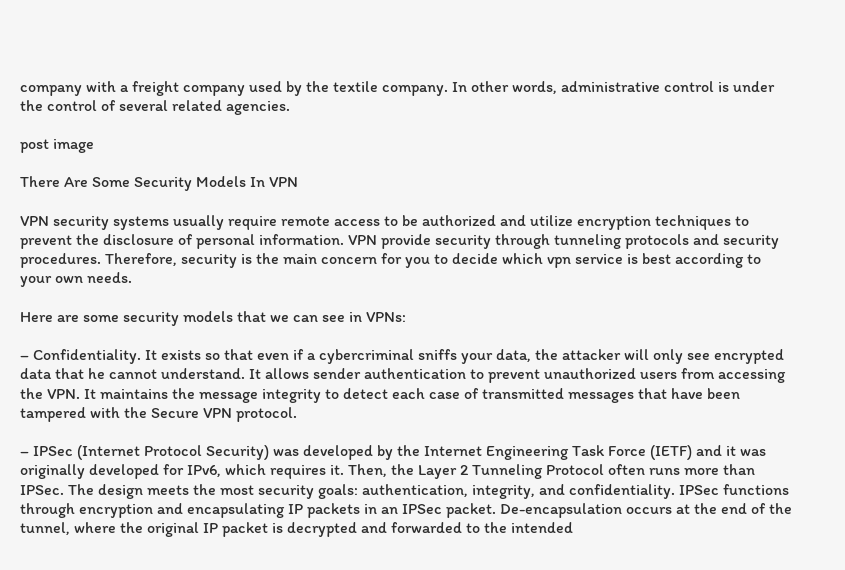company with a freight company used by the textile company. In other words, administrative control is under the control of several related agencies.

post image

There Are Some Security Models In VPN

VPN security systems usually require remote access to be authorized and utilize encryption techniques to prevent the disclosure of personal information. VPN provide security through tunneling protocols and security procedures. Therefore, security is the main concern for you to decide which vpn service is best according to your own needs.

Here are some security models that we can see in VPNs:

– Confidentiality. It exists so that even if a cybercriminal sniffs your data, the attacker will only see encrypted data that he cannot understand. It allows sender authentication to prevent unauthorized users from accessing the VPN. It maintains the message integrity to detect each case of transmitted messages that have been tampered with the Secure VPN protocol.

– IPSec (Internet Protocol Security) was developed by the Internet Engineering Task Force (IETF) and it was originally developed for IPv6, which requires it. Then, the Layer 2 Tunneling Protocol often runs more than IPSec. The design meets the most security goals: authentication, integrity, and confidentiality. IPSec functions through encryption and encapsulating IP packets in an IPSec packet. De-encapsulation occurs at the end of the tunnel, where the original IP packet is decrypted and forwarded to the intended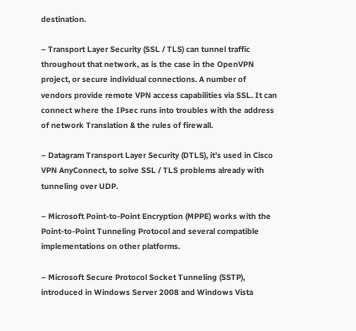destination.

– Transport Layer Security (SSL / TLS) can tunnel traffic throughout that network, as is the case in the OpenVPN project, or secure individual connections. A number of vendors provide remote VPN access capabilities via SSL. It can connect where the IPsec runs into troubles with the address of network Translation & the rules of firewall.

– Datagram Transport Layer Security (DTLS), it’s used in Cisco VPN AnyConnect, to solve SSL / TLS problems already with tunneling over UDP.

– Microsoft Point-to-Point Encryption (MPPE) works with the Point-to-Point Tunneling Protocol and several compatible implementations on other platforms.

– Microsoft Secure Protocol Socket Tunneling (SSTP), introduced in Windows Server 2008 and Windows Vista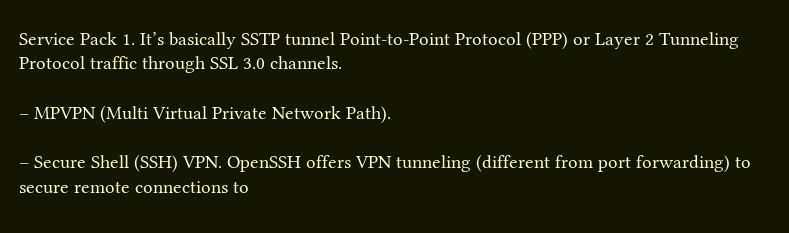Service Pack 1. It’s basically SSTP tunnel Point-to-Point Protocol (PPP) or Layer 2 Tunneling Protocol traffic through SSL 3.0 channels.

– MPVPN (Multi Virtual Private Network Path).

– Secure Shell (SSH) VPN. OpenSSH offers VPN tunneling (different from port forwarding) to secure remote connections to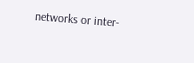networks or inter-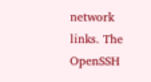network links. The OpenSSH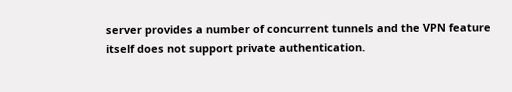server provides a number of concurrent tunnels and the VPN feature itself does not support private authentication.